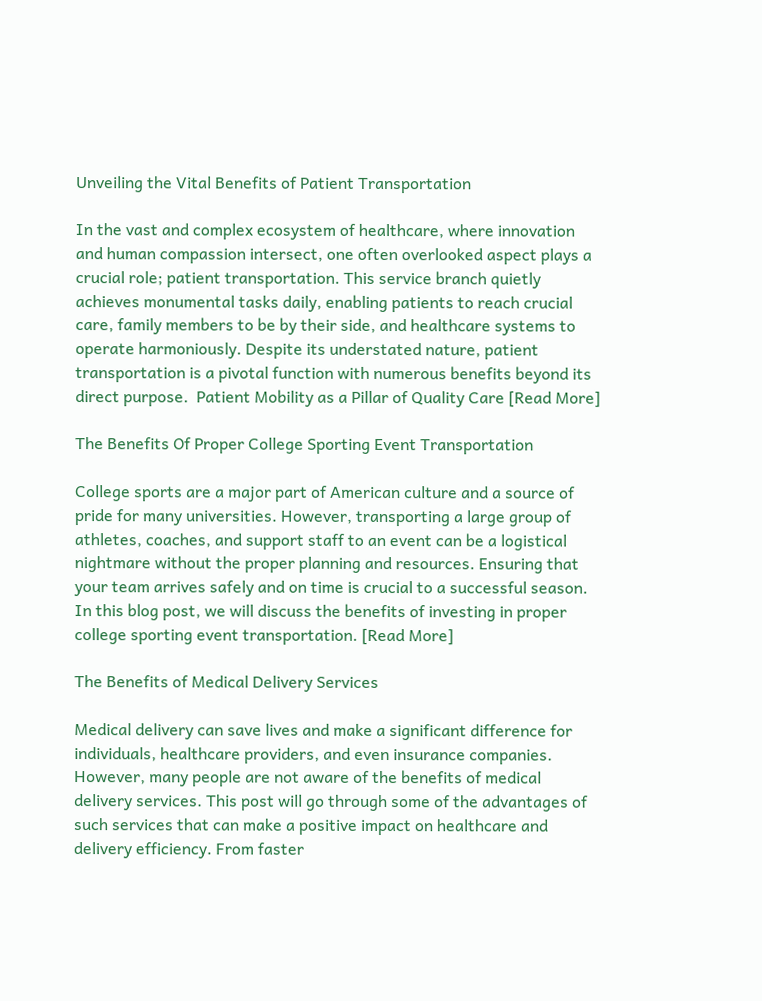Unveiling the Vital Benefits of Patient Transportation

In the vast and complex ecosystem of healthcare, where innovation and human compassion intersect, one often overlooked aspect plays a crucial role; patient transportation. This service branch quietly achieves monumental tasks daily, enabling patients to reach crucial care, family members to be by their side, and healthcare systems to operate harmoniously. Despite its understated nature, patient transportation is a pivotal function with numerous benefits beyond its direct purpose.  Patient Mobility as a Pillar of Quality Care [Read More]

The Benefits Of Proper College Sporting Event Transportation

College sports are a major part of American culture and a source of pride for many universities. However, transporting a large group of athletes, coaches, and support staff to an event can be a logistical nightmare without the proper planning and resources. Ensuring that your team arrives safely and on time is crucial to a successful season. In this blog post, we will discuss the benefits of investing in proper college sporting event transportation. [Read More]

The Benefits of Medical Delivery Services

Medical delivery can save lives and make a significant difference for individuals, healthcare providers, and even insurance companies. However, many people are not aware of the benefits of medical delivery services. This post will go through some of the advantages of such services that can make a positive impact on healthcare and delivery efficiency. From faster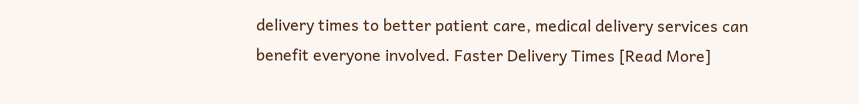delivery times to better patient care, medical delivery services can benefit everyone involved. Faster Delivery Times [Read More]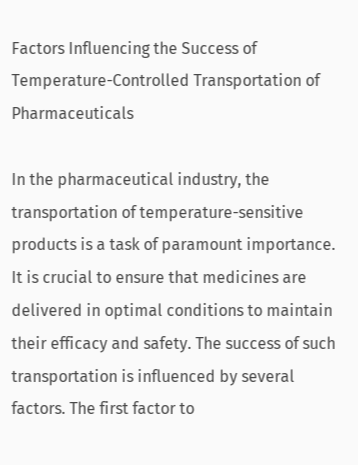Factors Influencing the Success of Temperature-Controlled Transportation of Pharmaceuticals

In the pharmaceutical industry, the transportation of temperature-sensitive products is a task of paramount importance. It is crucial to ensure that medicines are delivered in optimal conditions to maintain their efficacy and safety. The success of such transportation is influenced by several factors. The first factor to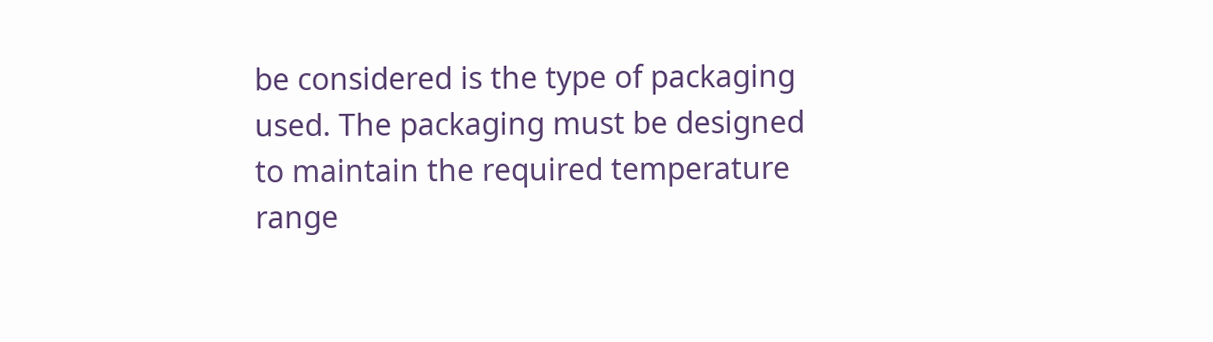be considered is the type of packaging used. The packaging must be designed to maintain the required temperature range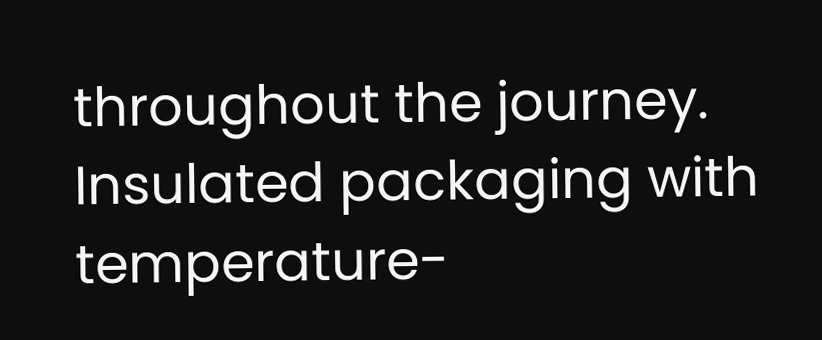throughout the journey. Insulated packaging with temperature-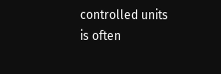controlled units is often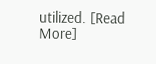utilized. [Read More]